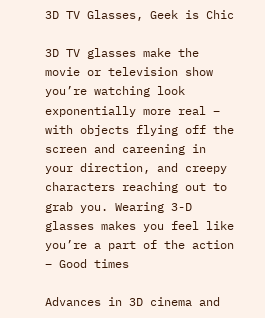3D TV Glasses, Geek is Chic

3D TV glasses make the movie or television show you’re watching look exponentially more real – with objects flying off the screen and careening in your direction, and creepy characters reaching out to grab you. Wearing 3-D glasses makes you feel like you’re a part of the action – Good times

Advances in 3D cinema and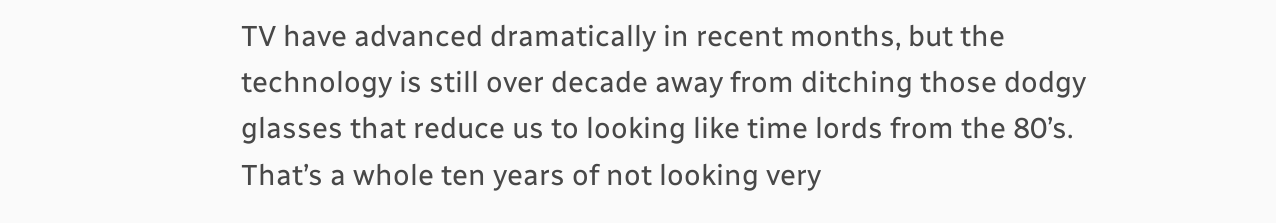TV have advanced dramatically in recent months, but the technology is still over decade away from ditching those dodgy glasses that reduce us to looking like time lords from the 80’s. That’s a whole ten years of not looking very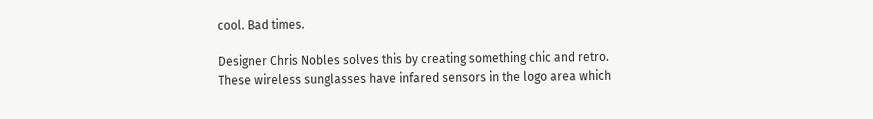cool. Bad times.

Designer Chris Nobles solves this by creating something chic and retro. These wireless sunglasses have infared sensors in the logo area which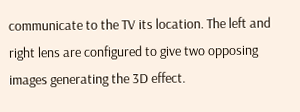communicate to the TV its location. The left and right lens are configured to give two opposing images generating the 3D effect.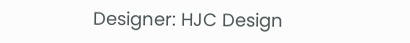Designer: HJC Design